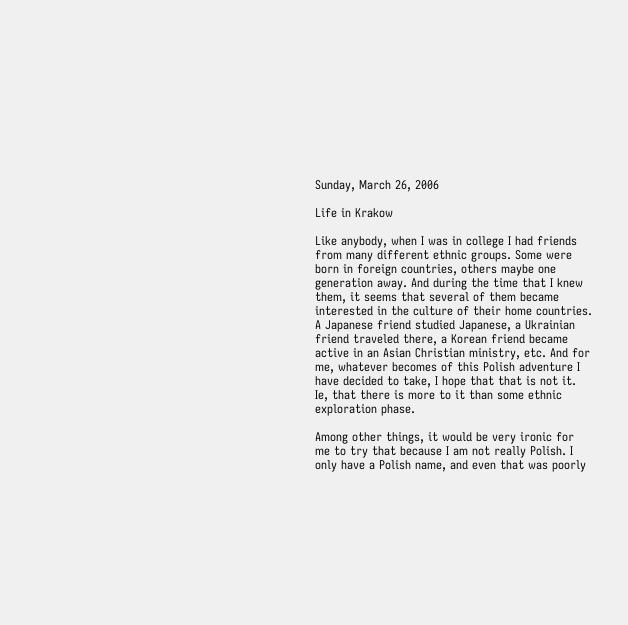Sunday, March 26, 2006

Life in Krakow

Like anybody, when I was in college I had friends from many different ethnic groups. Some were born in foreign countries, others maybe one generation away. And during the time that I knew them, it seems that several of them became interested in the culture of their home countries. A Japanese friend studied Japanese, a Ukrainian friend traveled there, a Korean friend became active in an Asian Christian ministry, etc. And for me, whatever becomes of this Polish adventure I have decided to take, I hope that that is not it. Ie, that there is more to it than some ethnic exploration phase.

Among other things, it would be very ironic for me to try that because I am not really Polish. I only have a Polish name, and even that was poorly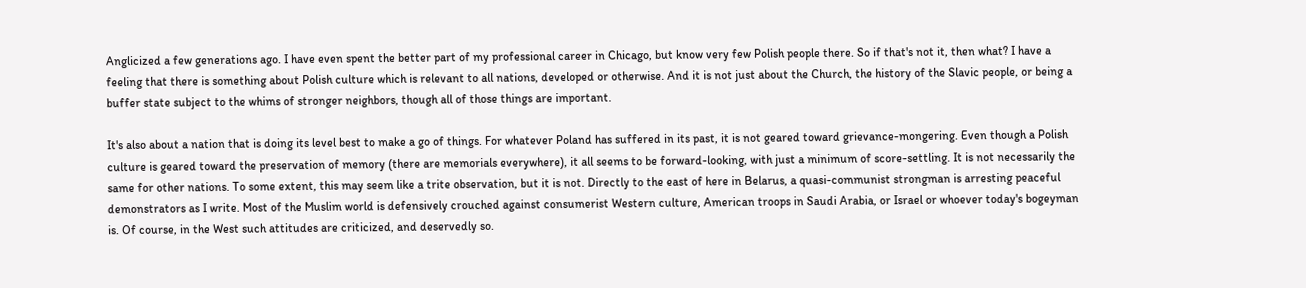Anglicized a few generations ago. I have even spent the better part of my professional career in Chicago, but know very few Polish people there. So if that's not it, then what? I have a feeling that there is something about Polish culture which is relevant to all nations, developed or otherwise. And it is not just about the Church, the history of the Slavic people, or being a buffer state subject to the whims of stronger neighbors, though all of those things are important.

It's also about a nation that is doing its level best to make a go of things. For whatever Poland has suffered in its past, it is not geared toward grievance-mongering. Even though a Polish culture is geared toward the preservation of memory (there are memorials everywhere), it all seems to be forward-looking, with just a minimum of score-settling. It is not necessarily the same for other nations. To some extent, this may seem like a trite observation, but it is not. Directly to the east of here in Belarus, a quasi-communist strongman is arresting peaceful demonstrators as I write. Most of the Muslim world is defensively crouched against consumerist Western culture, American troops in Saudi Arabia, or Israel or whoever today's bogeyman is. Of course, in the West such attitudes are criticized, and deservedly so.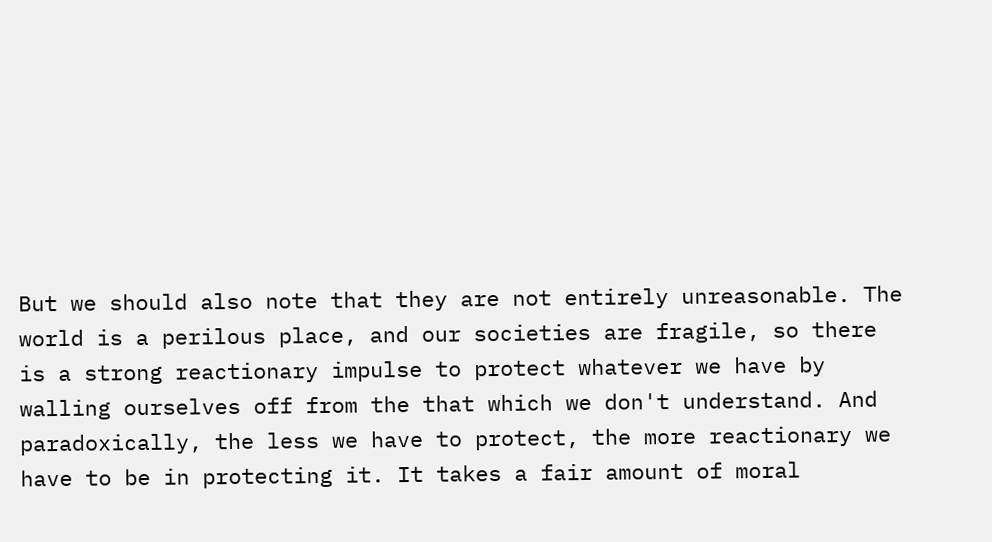But we should also note that they are not entirely unreasonable. The world is a perilous place, and our societies are fragile, so there is a strong reactionary impulse to protect whatever we have by walling ourselves off from the that which we don't understand. And paradoxically, the less we have to protect, the more reactionary we have to be in protecting it. It takes a fair amount of moral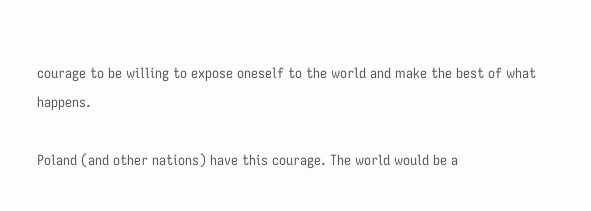courage to be willing to expose oneself to the world and make the best of what happens.

Poland (and other nations) have this courage. The world would be a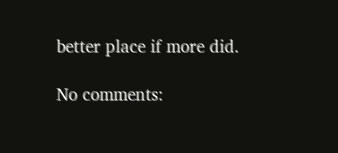better place if more did.

No comments: